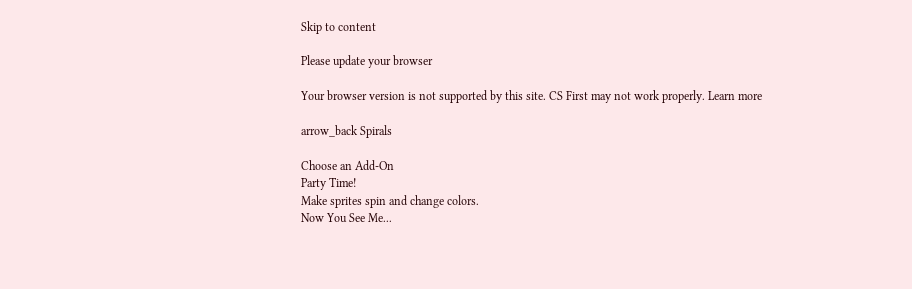Skip to content

Please update your browser

Your browser version is not supported by this site. CS First may not work properly. Learn more

arrow_back Spirals

Choose an Add-On
Party Time!
Make sprites spin and change colors.
Now You See Me...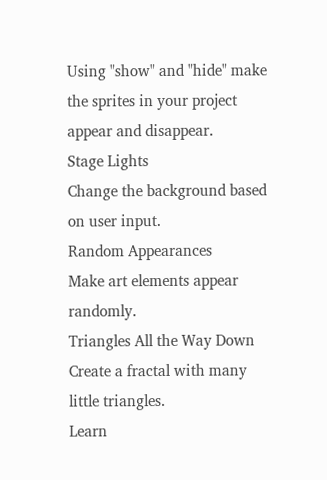Using "show" and "hide" make the sprites in your project appear and disappear.
Stage Lights
Change the background based on user input.
Random Appearances
Make art elements appear randomly.
Triangles All the Way Down
Create a fractal with many little triangles.
Learn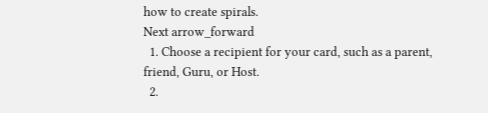how to create spirals.
Next arrow_forward
  1. Choose a recipient for your card, such as a parent, friend, Guru, or Host.
  2.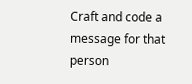Craft and code a message for that person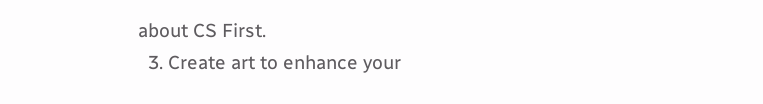about CS First.
  3. Create art to enhance your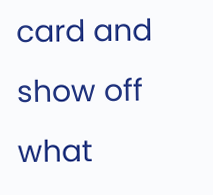card and show off what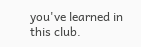you've learned in this club.